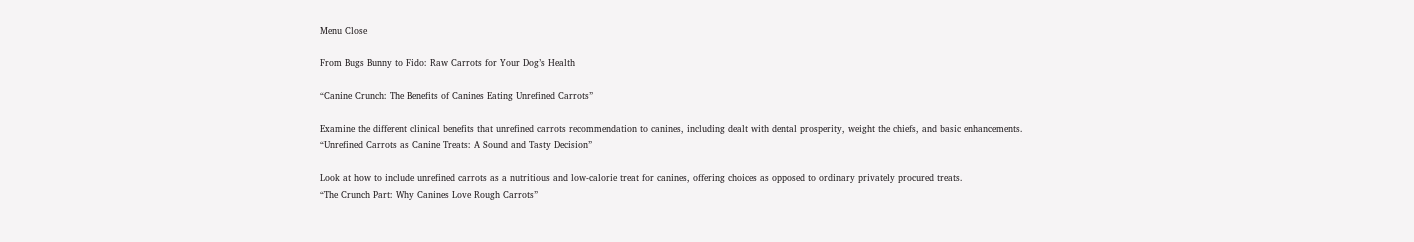Menu Close

From Bugs Bunny to Fido: Raw Carrots for Your Dog’s Health

“Canine Crunch: The Benefits of Canines Eating Unrefined Carrots”

Examine the different clinical benefits that unrefined carrots recommendation to canines, including dealt with dental prosperity, weight the chiefs, and basic enhancements.
“Unrefined Carrots as Canine Treats: A Sound and Tasty Decision”

Look at how to include unrefined carrots as a nutritious and low-calorie treat for canines, offering choices as opposed to ordinary privately procured treats.
“The Crunch Part: Why Canines Love Rough Carrots”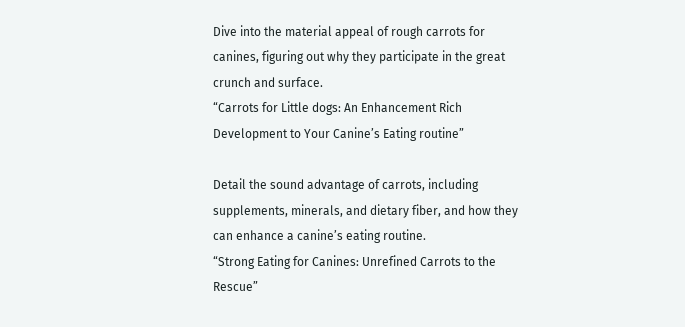Dive into the material appeal of rough carrots for canines, figuring out why they participate in the great crunch and surface.
“Carrots for Little dogs: An Enhancement Rich Development to Your Canine’s Eating routine”

Detail the sound advantage of carrots, including supplements, minerals, and dietary fiber, and how they can enhance a canine’s eating routine.
“Strong Eating for Canines: Unrefined Carrots to the Rescue”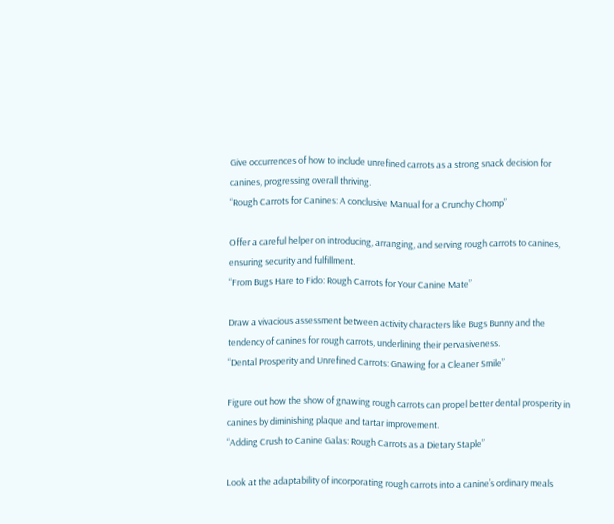Give occurrences of how to include unrefined carrots as a strong snack decision for canines, progressing overall thriving.
“Rough Carrots for Canines: A conclusive Manual for a Crunchy Chomp”

Offer a careful helper on introducing, arranging, and serving rough carrots to canines, ensuring security and fulfillment.
“From Bugs Hare to Fido: Rough Carrots for Your Canine Mate”

Draw a vivacious assessment between activity characters like Bugs Bunny and the tendency of canines for rough carrots, underlining their pervasiveness.
“Dental Prosperity and Unrefined Carrots: Gnawing for a Cleaner Smile”

Figure out how the show of gnawing rough carrots can propel better dental prosperity in canines by diminishing plaque and tartar improvement.
“Adding Crush to Canine Galas: Rough Carrots as a Dietary Staple”

Look at the adaptability of incorporating rough carrots into a canine’s ordinary meals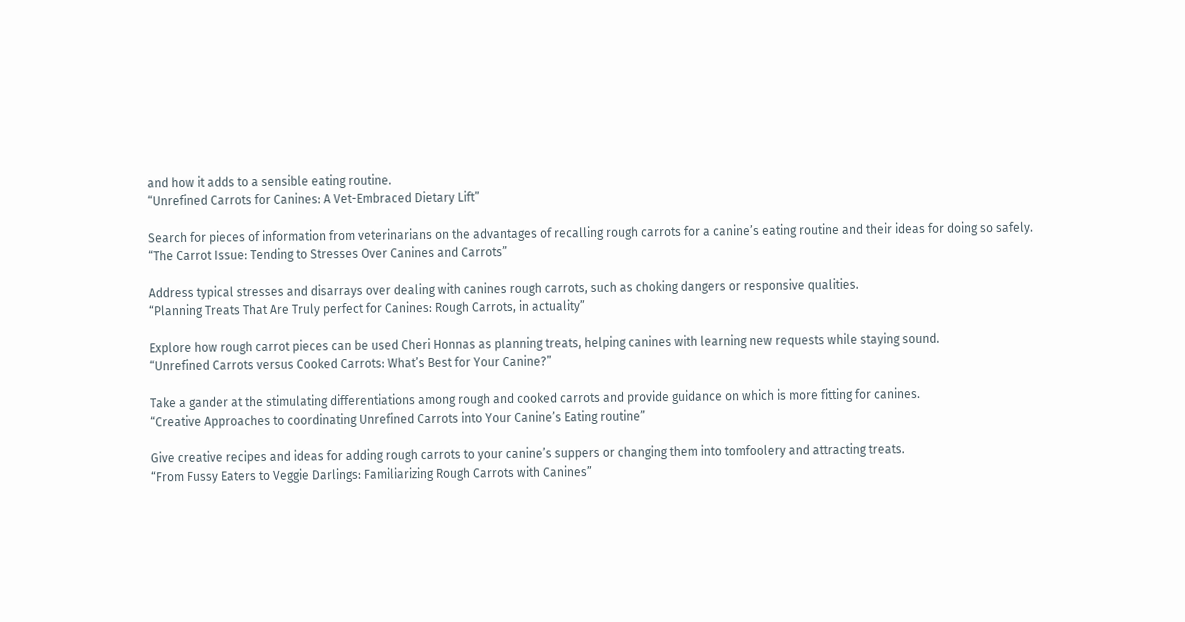and how it adds to a sensible eating routine.
“Unrefined Carrots for Canines: A Vet-Embraced Dietary Lift”

Search for pieces of information from veterinarians on the advantages of recalling rough carrots for a canine’s eating routine and their ideas for doing so safely.
“The Carrot Issue: Tending to Stresses Over Canines and Carrots”

Address typical stresses and disarrays over dealing with canines rough carrots, such as choking dangers or responsive qualities.
“Planning Treats That Are Truly perfect for Canines: Rough Carrots, in actuality”

Explore how rough carrot pieces can be used Cheri Honnas as planning treats, helping canines with learning new requests while staying sound.
“Unrefined Carrots versus Cooked Carrots: What’s Best for Your Canine?”

Take a gander at the stimulating differentiations among rough and cooked carrots and provide guidance on which is more fitting for canines.
“Creative Approaches to coordinating Unrefined Carrots into Your Canine’s Eating routine”

Give creative recipes and ideas for adding rough carrots to your canine’s suppers or changing them into tomfoolery and attracting treats.
“From Fussy Eaters to Veggie Darlings: Familiarizing Rough Carrots with Canines”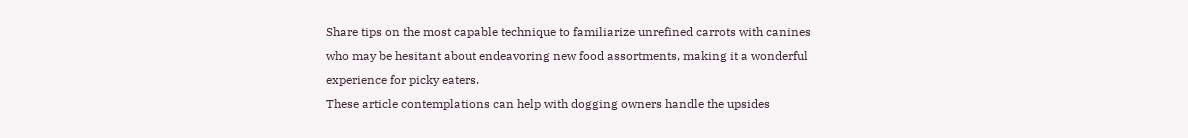Share tips on the most capable technique to familiarize unrefined carrots with canines who may be hesitant about endeavoring new food assortments, making it a wonderful experience for picky eaters.
These article contemplations can help with dogging owners handle the upsides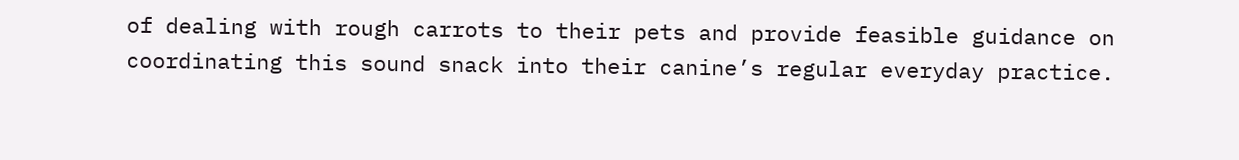of dealing with rough carrots to their pets and provide feasible guidance on coordinating this sound snack into their canine’s regular everyday practice.